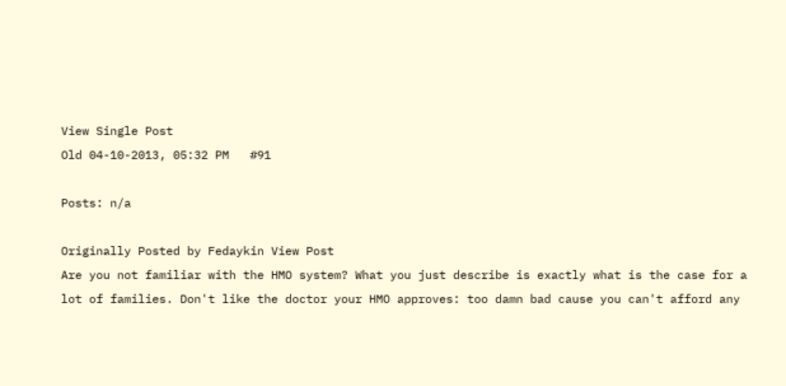View Single Post
Old 04-10-2013, 05:32 PM   #91

Posts: n/a

Originally Posted by Fedaykin View Post
Are you not familiar with the HMO system? What you just describe is exactly what is the case for a lot of families. Don't like the doctor your HMO approves: too damn bad cause you can't afford any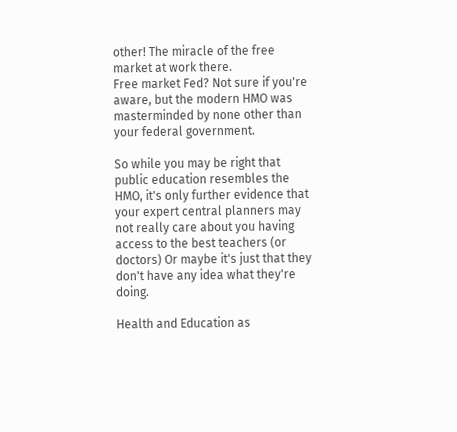other! The miracle of the free market at work there.
Free market Fed? Not sure if you're aware, but the modern HMO was masterminded by none other than your federal government.

So while you may be right that public education resembles the HMO, it's only further evidence that your expert central planners may not really care about you having access to the best teachers (or doctors) Or maybe it's just that they don't have any idea what they're doing.

Health and Education as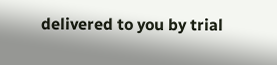delivered to you by trial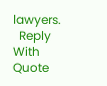lawyers.
  Reply With Quote